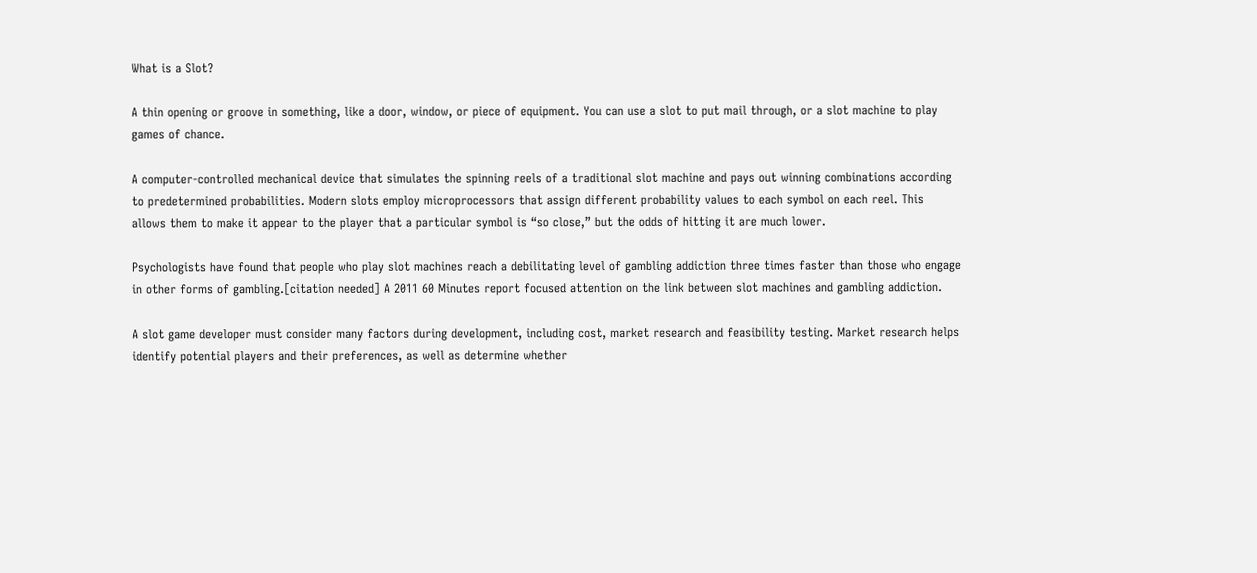What is a Slot?

A thin opening or groove in something, like a door, window, or piece of equipment. You can use a slot to put mail through, or a slot machine to play games of chance.

A computer-controlled mechanical device that simulates the spinning reels of a traditional slot machine and pays out winning combinations according to predetermined probabilities. Modern slots employ microprocessors that assign different probability values to each symbol on each reel. This allows them to make it appear to the player that a particular symbol is “so close,” but the odds of hitting it are much lower.

Psychologists have found that people who play slot machines reach a debilitating level of gambling addiction three times faster than those who engage in other forms of gambling.[citation needed] A 2011 60 Minutes report focused attention on the link between slot machines and gambling addiction.

A slot game developer must consider many factors during development, including cost, market research and feasibility testing. Market research helps identify potential players and their preferences, as well as determine whether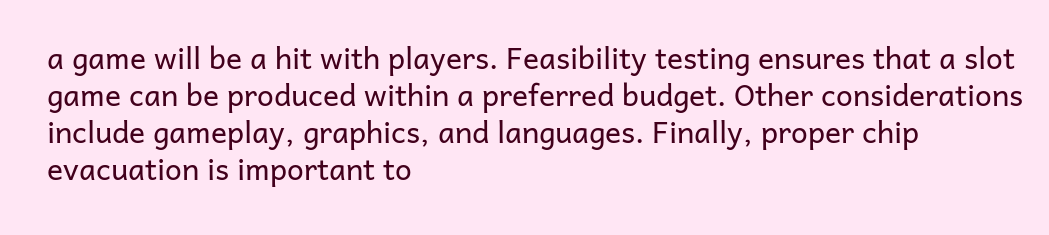a game will be a hit with players. Feasibility testing ensures that a slot game can be produced within a preferred budget. Other considerations include gameplay, graphics, and languages. Finally, proper chip evacuation is important to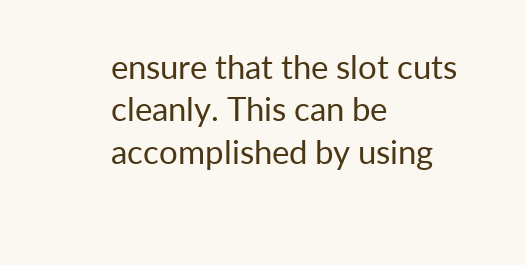ensure that the slot cuts cleanly. This can be accomplished by using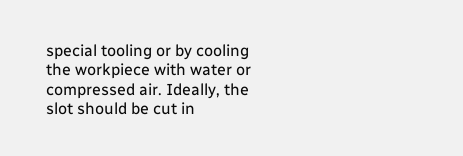special tooling or by cooling the workpiece with water or compressed air. Ideally, the slot should be cut in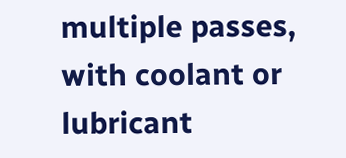multiple passes, with coolant or lubricant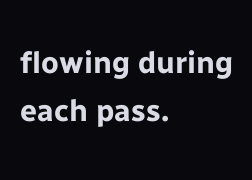flowing during each pass.